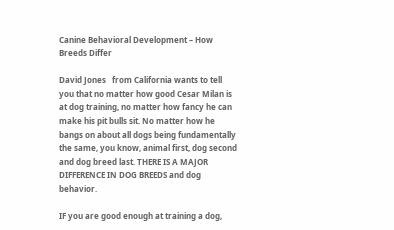Canine Behavioral Development – How Breeds Differ

David Jones   from California wants to tell you that no matter how good Cesar Milan is at dog training, no matter how fancy he can make his pit bulls sit. No matter how he bangs on about all dogs being fundamentally the same, you know, animal first, dog second and dog breed last. THERE IS A MAJOR DIFFERENCE IN DOG BREEDS and dog behavior.

IF you are good enough at training a dog,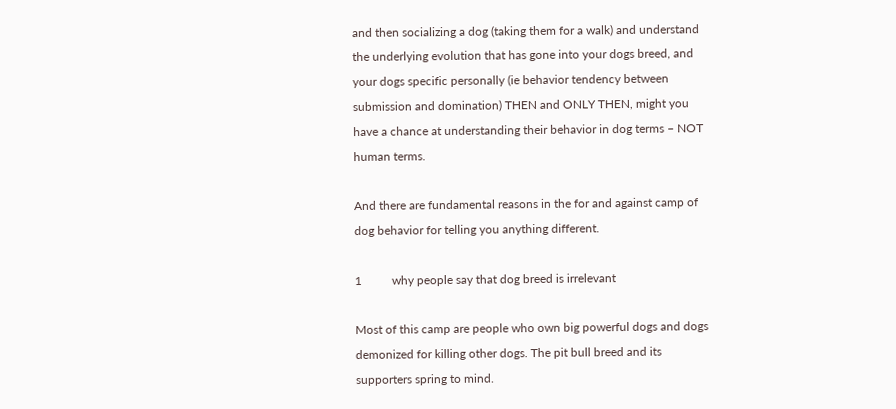and then socializing a dog (taking them for a walk) and understand the underlying evolution that has gone into your dogs breed, and your dogs specific personally (ie behavior tendency between submission and domination) THEN and ONLY THEN, might you have a chance at understanding their behavior in dog terms – NOT human terms.

And there are fundamental reasons in the for and against camp of dog behavior for telling you anything different.

1          why people say that dog breed is irrelevant

Most of this camp are people who own big powerful dogs and dogs demonized for killing other dogs. The pit bull breed and its supporters spring to mind.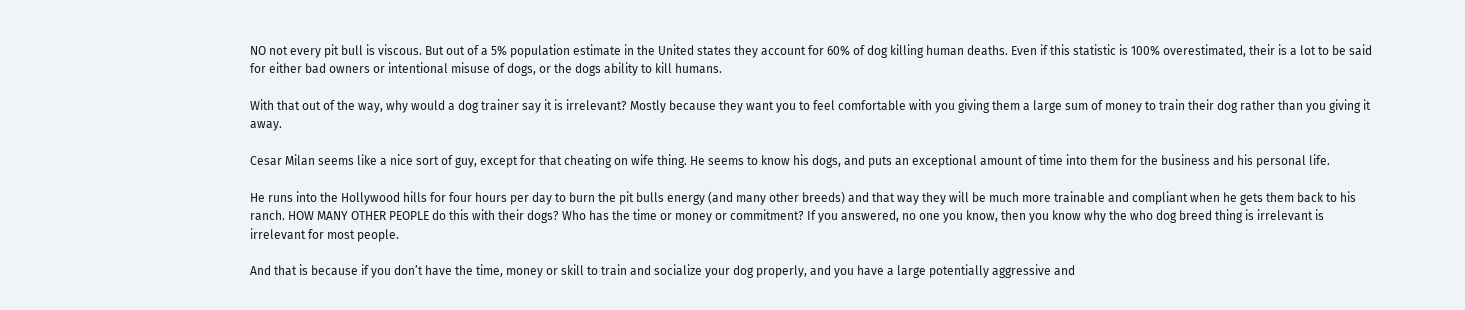NO not every pit bull is viscous. But out of a 5% population estimate in the United states they account for 60% of dog killing human deaths. Even if this statistic is 100% overestimated, their is a lot to be said for either bad owners or intentional misuse of dogs, or the dogs ability to kill humans.

With that out of the way, why would a dog trainer say it is irrelevant? Mostly because they want you to feel comfortable with you giving them a large sum of money to train their dog rather than you giving it away.

Cesar Milan seems like a nice sort of guy, except for that cheating on wife thing. He seems to know his dogs, and puts an exceptional amount of time into them for the business and his personal life.

He runs into the Hollywood hills for four hours per day to burn the pit bulls energy (and many other breeds) and that way they will be much more trainable and compliant when he gets them back to his ranch. HOW MANY OTHER PEOPLE do this with their dogs? Who has the time or money or commitment? If you answered, no one you know, then you know why the who dog breed thing is irrelevant is irrelevant for most people.

And that is because if you don’t have the time, money or skill to train and socialize your dog properly, and you have a large potentially aggressive and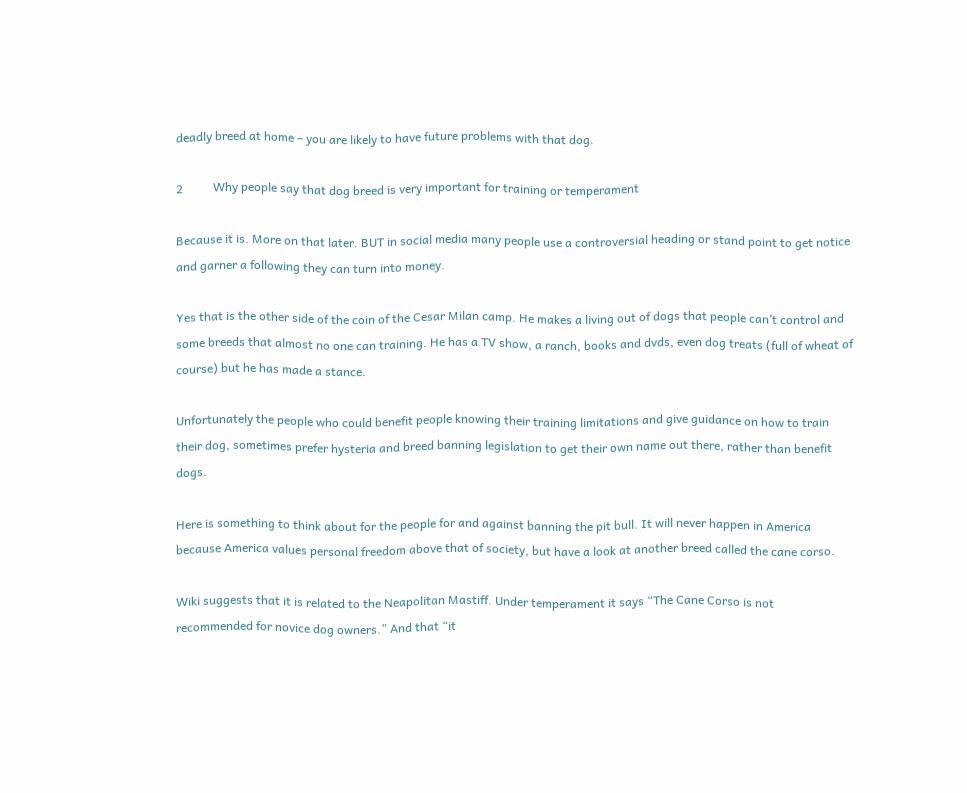deadly breed at home – you are likely to have future problems with that dog.

2          Why people say that dog breed is very important for training or temperament

Because it is. More on that later. BUT in social media many people use a controversial heading or stand point to get notice and garner a following they can turn into money.

Yes that is the other side of the coin of the Cesar Milan camp. He makes a living out of dogs that people can’t control and some breeds that almost no one can training. He has a TV show, a ranch, books and dvds, even dog treats (full of wheat of course) but he has made a stance.

Unfortunately the people who could benefit people knowing their training limitations and give guidance on how to train their dog, sometimes prefer hysteria and breed banning legislation to get their own name out there, rather than benefit dogs.

Here is something to think about for the people for and against banning the pit bull. It will never happen in America because America values personal freedom above that of society, but have a look at another breed called the cane corso.

Wiki suggests that it is related to the Neapolitan Mastiff. Under temperament it says “The Cane Corso is not recommended for novice dog owners.” And that “it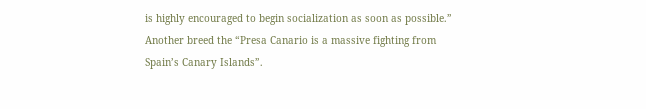is highly encouraged to begin socialization as soon as possible.” Another breed the “Presa Canario is a massive fighting from Spain’s Canary Islands”.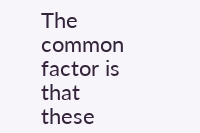The common factor is that these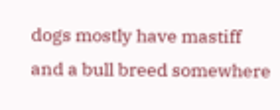dogs mostly have mastiff and a bull breed somewhere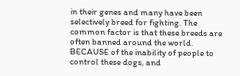in their genes and many have been selectively breed for fighting. The common factor is that these breeds are often banned around the world. BECAUSE of the inability of people to control these dogs, and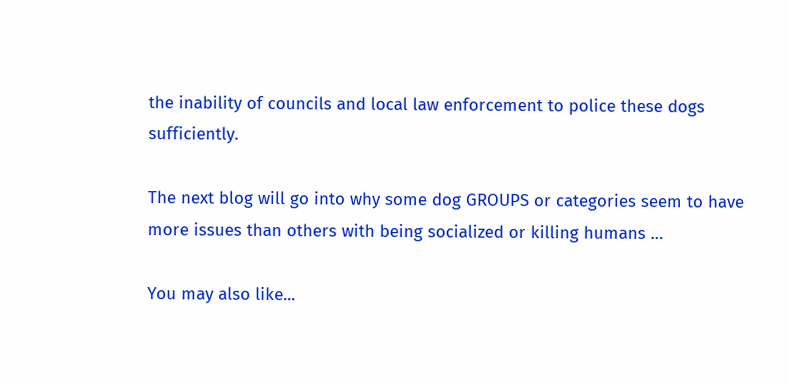the inability of councils and local law enforcement to police these dogs sufficiently.

The next blog will go into why some dog GROUPS or categories seem to have more issues than others with being socialized or killing humans …

You may also like...